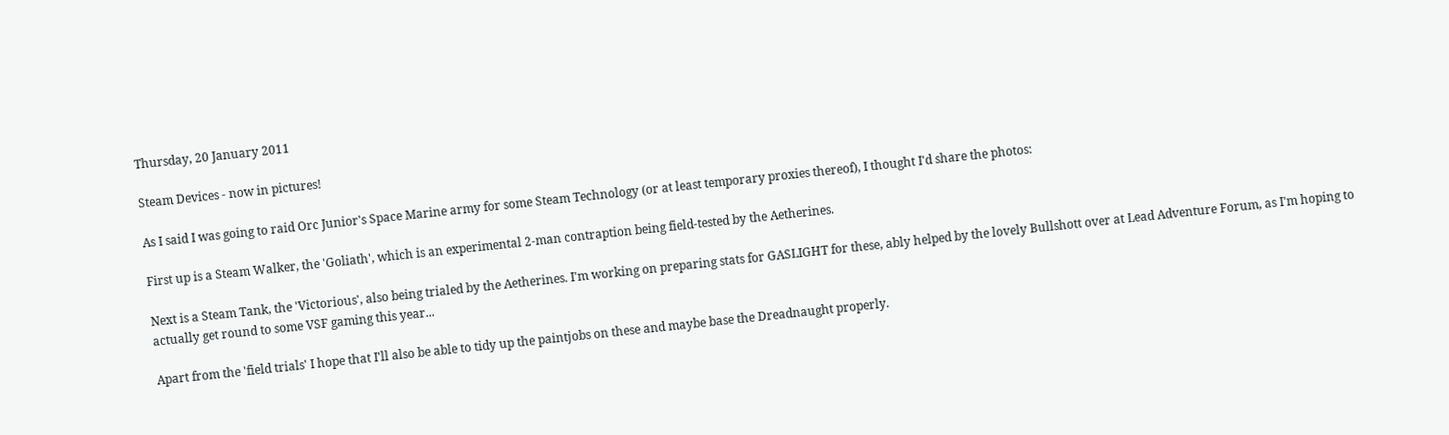Thursday, 20 January 2011

Steam Devices - now in pictures!

As I said I was going to raid Orc Junior's Space Marine army for some Steam Technology (or at least temporary proxies thereof), I thought I'd share the photos:

First up is a Steam Walker, the 'Goliath', which is an experimental 2-man contraption being field-tested by the Aetherines.

Next is a Steam Tank, the 'Victorious', also being trialed by the Aetherines. I'm working on preparing stats for GASLIGHT for these, ably helped by the lovely Bullshott over at Lead Adventure Forum, as I'm hoping to actually get round to some VSF gaming this year...

Apart from the 'field trials' I hope that I'll also be able to tidy up the paintjobs on these and maybe base the Dreadnaught properly.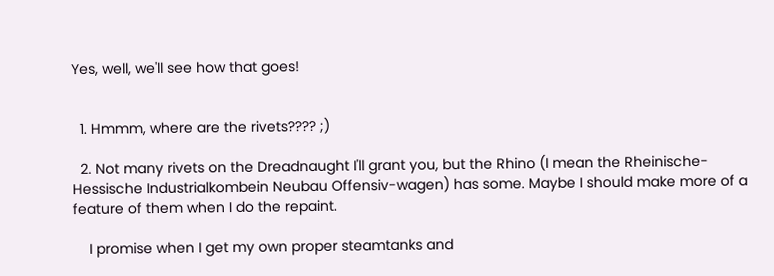Yes, well, we'll see how that goes!


  1. Hmmm, where are the rivets???? ;)

  2. Not many rivets on the Dreadnaught I'll grant you, but the Rhino (I mean the Rheinische-Hessische Industrialkombein Neubau Offensiv-wagen) has some. Maybe I should make more of a feature of them when I do the repaint.

    I promise when I get my own proper steamtanks and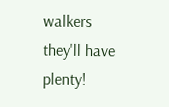walkers they'll have plenty!